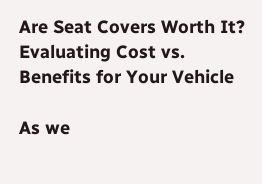Are Seat Covers Worth It? Evaluating Cost vs. Benefits for Your Vehicle

As we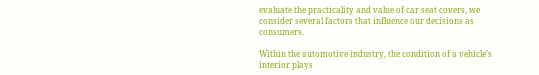evaluate the practicality and value of car seat covers, we consider several factors that influence our decisions as consumers.

Within the automotive industry, the condition of a vehicle’s interior plays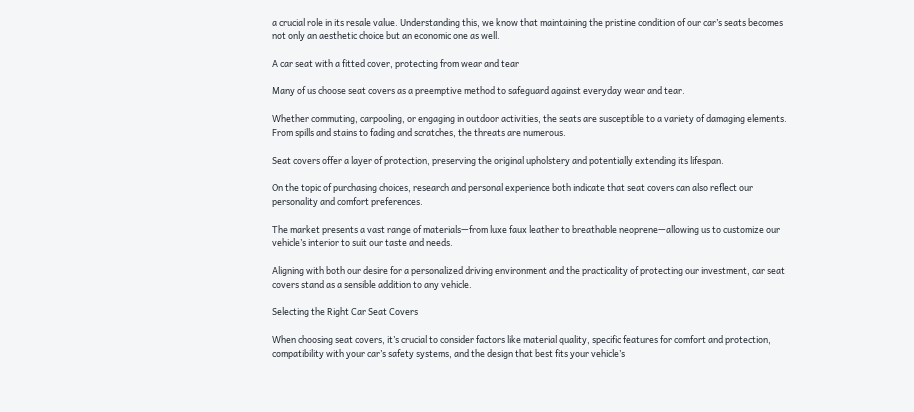a crucial role in its resale value. Understanding this, we know that maintaining the pristine condition of our car’s seats becomes not only an aesthetic choice but an economic one as well.

A car seat with a fitted cover, protecting from wear and tear

Many of us choose seat covers as a preemptive method to safeguard against everyday wear and tear.

Whether commuting, carpooling, or engaging in outdoor activities, the seats are susceptible to a variety of damaging elements. From spills and stains to fading and scratches, the threats are numerous.

Seat covers offer a layer of protection, preserving the original upholstery and potentially extending its lifespan.

On the topic of purchasing choices, research and personal experience both indicate that seat covers can also reflect our personality and comfort preferences.

The market presents a vast range of materials—from luxe faux leather to breathable neoprene—allowing us to customize our vehicle’s interior to suit our taste and needs.

Aligning with both our desire for a personalized driving environment and the practicality of protecting our investment, car seat covers stand as a sensible addition to any vehicle.

Selecting the Right Car Seat Covers

When choosing seat covers, it’s crucial to consider factors like material quality, specific features for comfort and protection, compatibility with your car’s safety systems, and the design that best fits your vehicle’s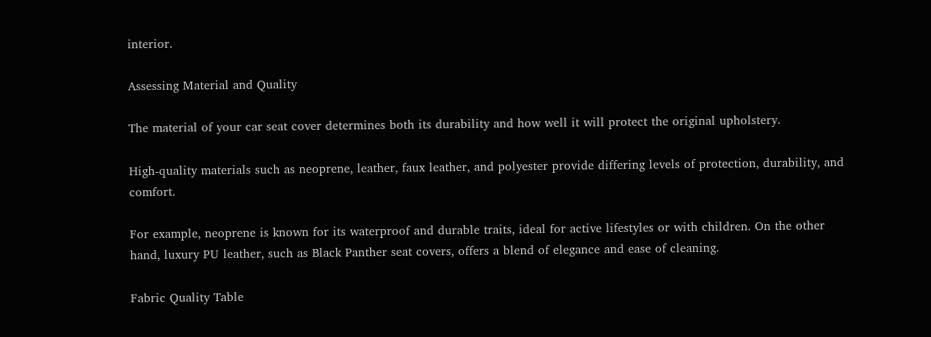interior.

Assessing Material and Quality

The material of your car seat cover determines both its durability and how well it will protect the original upholstery.

High-quality materials such as neoprene, leather, faux leather, and polyester provide differing levels of protection, durability, and comfort.

For example, neoprene is known for its waterproof and durable traits, ideal for active lifestyles or with children. On the other hand, luxury PU leather, such as Black Panther seat covers, offers a blend of elegance and ease of cleaning.

Fabric Quality Table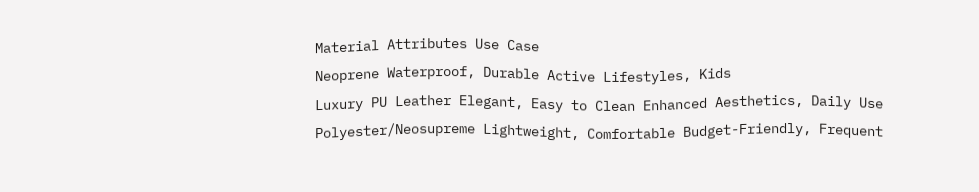Material Attributes Use Case
Neoprene Waterproof, Durable Active Lifestyles, Kids
Luxury PU Leather Elegant, Easy to Clean Enhanced Aesthetics, Daily Use
Polyester/Neosupreme Lightweight, Comfortable Budget-Friendly, Frequent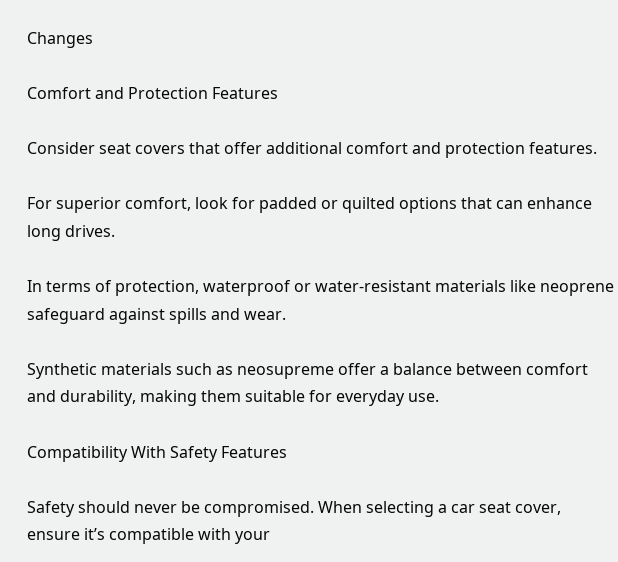Changes

Comfort and Protection Features

Consider seat covers that offer additional comfort and protection features.

For superior comfort, look for padded or quilted options that can enhance long drives.

In terms of protection, waterproof or water-resistant materials like neoprene safeguard against spills and wear.

Synthetic materials such as neosupreme offer a balance between comfort and durability, making them suitable for everyday use.

Compatibility With Safety Features

Safety should never be compromised. When selecting a car seat cover, ensure it’s compatible with your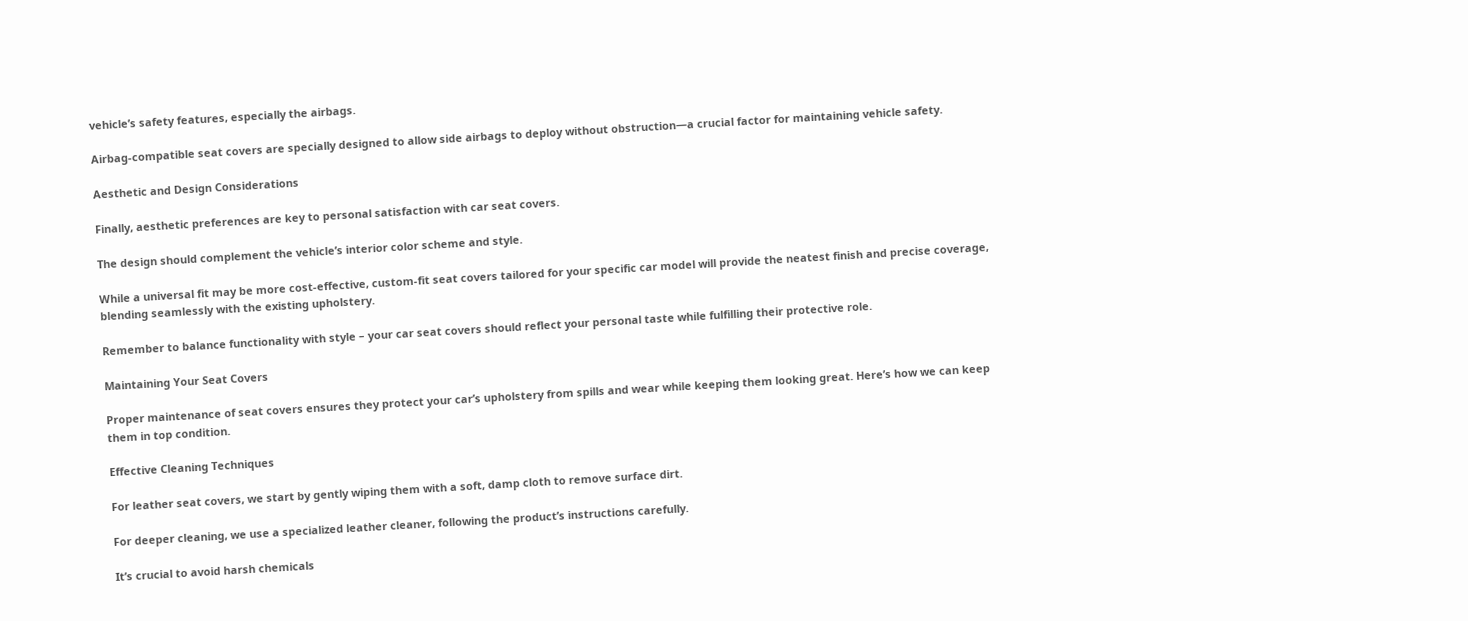vehicle’s safety features, especially the airbags.

Airbag-compatible seat covers are specially designed to allow side airbags to deploy without obstruction—a crucial factor for maintaining vehicle safety.

Aesthetic and Design Considerations

Finally, aesthetic preferences are key to personal satisfaction with car seat covers.

The design should complement the vehicle’s interior color scheme and style.

While a universal fit may be more cost-effective, custom-fit seat covers tailored for your specific car model will provide the neatest finish and precise coverage, blending seamlessly with the existing upholstery.

Remember to balance functionality with style – your car seat covers should reflect your personal taste while fulfilling their protective role.

Maintaining Your Seat Covers

Proper maintenance of seat covers ensures they protect your car’s upholstery from spills and wear while keeping them looking great. Here’s how we can keep them in top condition.

Effective Cleaning Techniques

For leather seat covers, we start by gently wiping them with a soft, damp cloth to remove surface dirt.

For deeper cleaning, we use a specialized leather cleaner, following the product’s instructions carefully.

It’s crucial to avoid harsh chemicals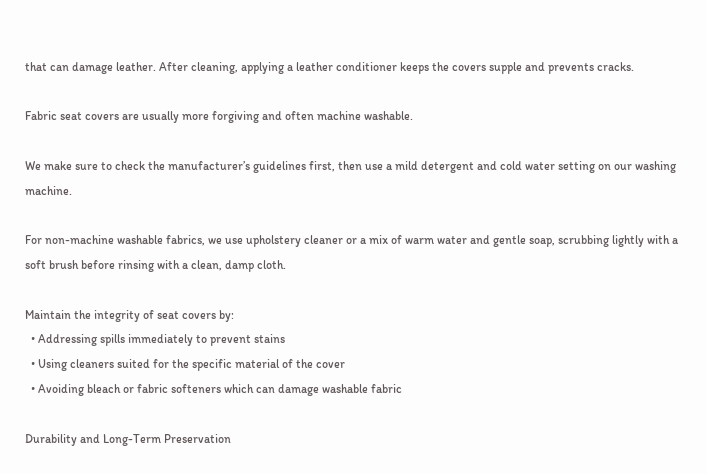that can damage leather. After cleaning, applying a leather conditioner keeps the covers supple and prevents cracks.

Fabric seat covers are usually more forgiving and often machine washable.

We make sure to check the manufacturer’s guidelines first, then use a mild detergent and cold water setting on our washing machine.

For non-machine washable fabrics, we use upholstery cleaner or a mix of warm water and gentle soap, scrubbing lightly with a soft brush before rinsing with a clean, damp cloth.

Maintain the integrity of seat covers by:
  • Addressing spills immediately to prevent stains
  • Using cleaners suited for the specific material of the cover
  • Avoiding bleach or fabric softeners which can damage washable fabric

Durability and Long-Term Preservation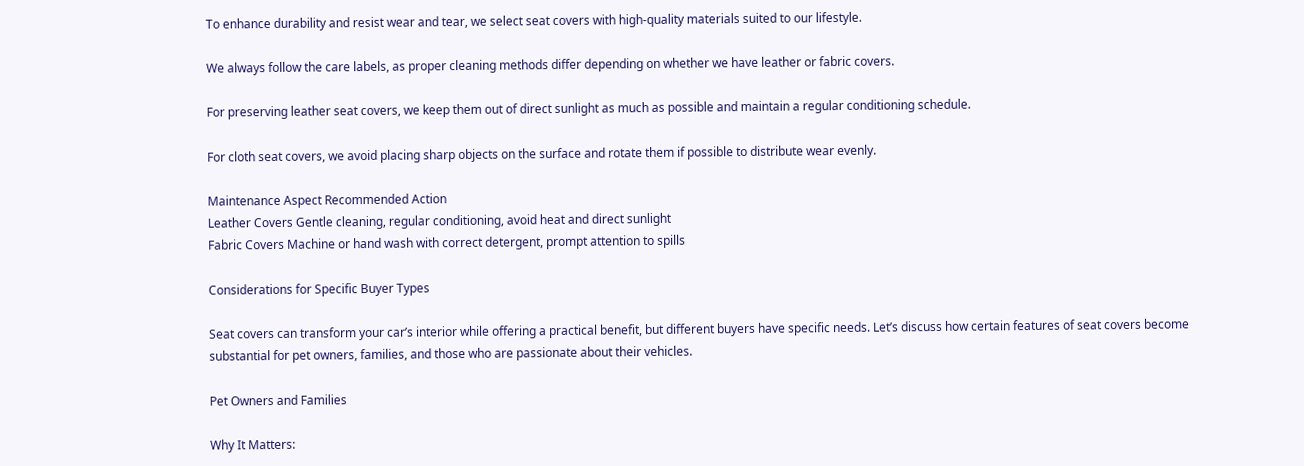To enhance durability and resist wear and tear, we select seat covers with high-quality materials suited to our lifestyle.

We always follow the care labels, as proper cleaning methods differ depending on whether we have leather or fabric covers.

For preserving leather seat covers, we keep them out of direct sunlight as much as possible and maintain a regular conditioning schedule.

For cloth seat covers, we avoid placing sharp objects on the surface and rotate them if possible to distribute wear evenly.

Maintenance Aspect Recommended Action
Leather Covers Gentle cleaning, regular conditioning, avoid heat and direct sunlight
Fabric Covers Machine or hand wash with correct detergent, prompt attention to spills

Considerations for Specific Buyer Types

Seat covers can transform your car’s interior while offering a practical benefit, but different buyers have specific needs. Let’s discuss how certain features of seat covers become substantial for pet owners, families, and those who are passionate about their vehicles.

Pet Owners and Families

Why It Matters: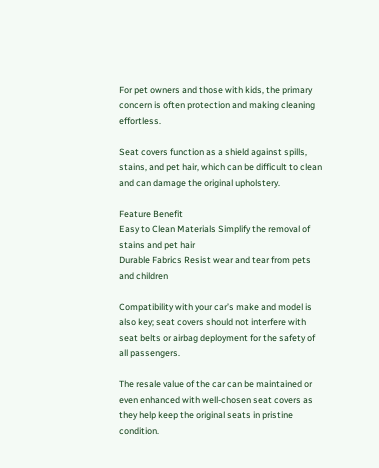For pet owners and those with kids, the primary concern is often protection and making cleaning effortless.

Seat covers function as a shield against spills, stains, and pet hair, which can be difficult to clean and can damage the original upholstery.

Feature Benefit
Easy to Clean Materials Simplify the removal of stains and pet hair
Durable Fabrics Resist wear and tear from pets and children

Compatibility with your car’s make and model is also key; seat covers should not interfere with seat belts or airbag deployment for the safety of all passengers.

The resale value of the car can be maintained or even enhanced with well-chosen seat covers as they help keep the original seats in pristine condition.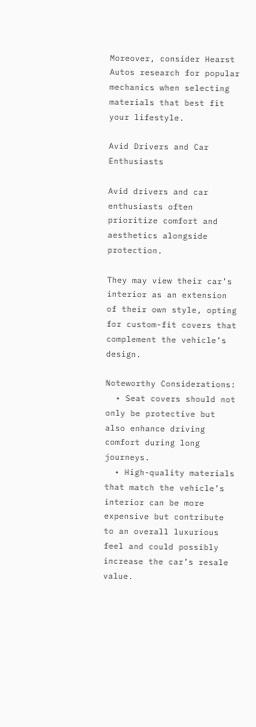Moreover, consider Hearst Autos research for popular mechanics when selecting materials that best fit your lifestyle.

Avid Drivers and Car Enthusiasts

Avid drivers and car enthusiasts often prioritize comfort and aesthetics alongside protection.

They may view their car’s interior as an extension of their own style, opting for custom-fit covers that complement the vehicle’s design.

Noteworthy Considerations:
  • Seat covers should not only be protective but also enhance driving comfort during long journeys.
  • High-quality materials that match the vehicle’s interior can be more expensive but contribute to an overall luxurious feel and could possibly increase the car’s resale value.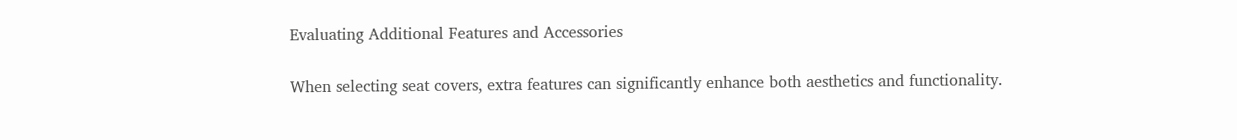Evaluating Additional Features and Accessories

When selecting seat covers, extra features can significantly enhance both aesthetics and functionality.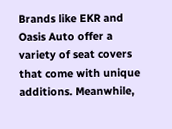Brands like EKR and Oasis Auto offer a variety of seat covers that come with unique additions. Meanwhile,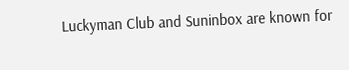Luckyman Club and Suninbox are known for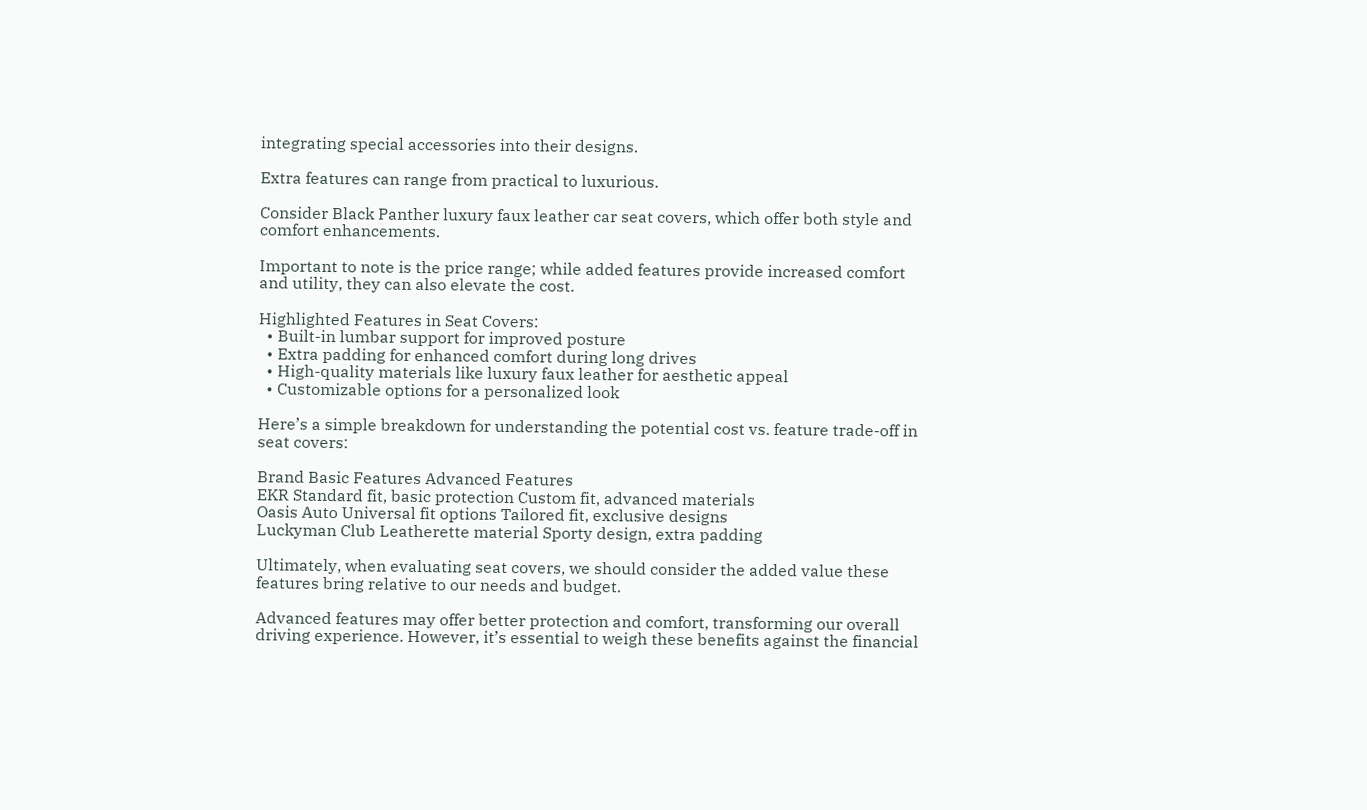integrating special accessories into their designs.

Extra features can range from practical to luxurious.

Consider Black Panther luxury faux leather car seat covers, which offer both style and comfort enhancements.

Important to note is the price range; while added features provide increased comfort and utility, they can also elevate the cost.

Highlighted Features in Seat Covers:
  • Built-in lumbar support for improved posture
  • Extra padding for enhanced comfort during long drives
  • High-quality materials like luxury faux leather for aesthetic appeal
  • Customizable options for a personalized look

Here’s a simple breakdown for understanding the potential cost vs. feature trade-off in seat covers:

Brand Basic Features Advanced Features
EKR Standard fit, basic protection Custom fit, advanced materials
Oasis Auto Universal fit options Tailored fit, exclusive designs
Luckyman Club Leatherette material Sporty design, extra padding

Ultimately, when evaluating seat covers, we should consider the added value these features bring relative to our needs and budget.

Advanced features may offer better protection and comfort, transforming our overall driving experience. However, it’s essential to weigh these benefits against the financial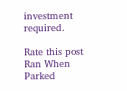investment required.

Rate this post
Ran When Parked